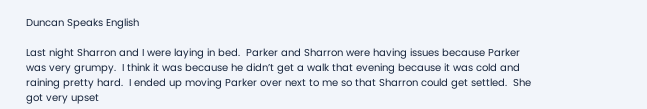Duncan Speaks English

Last night Sharron and I were laying in bed.  Parker and Sharron were having issues because Parker was very grumpy.  I think it was because he didn’t get a walk that evening because it was cold and raining pretty hard.  I ended up moving Parker over next to me so that Sharron could get settled.  She got very upset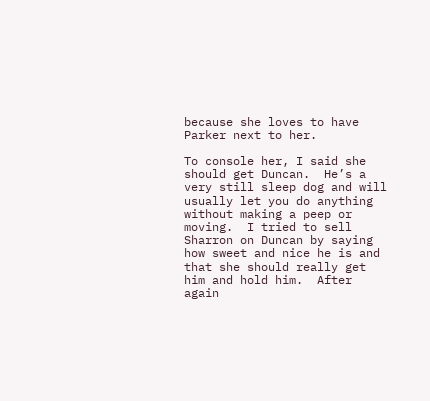because she loves to have Parker next to her.

To console her, I said she should get Duncan.  He’s a very still sleep dog and will usually let you do anything without making a peep or moving.  I tried to sell Sharron on Duncan by saying how sweet and nice he is and that she should really get him and hold him.  After again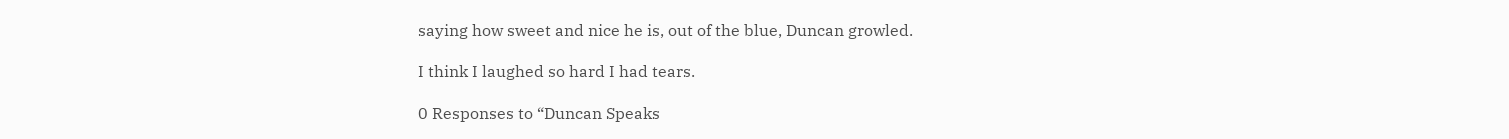saying how sweet and nice he is, out of the blue, Duncan growled.

I think I laughed so hard I had tears.

0 Responses to “Duncan Speaks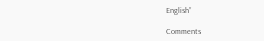English”

Comments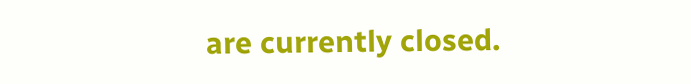are currently closed.